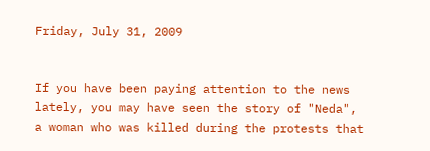Friday, July 31, 2009


If you have been paying attention to the news lately, you may have seen the story of "Neda", a woman who was killed during the protests that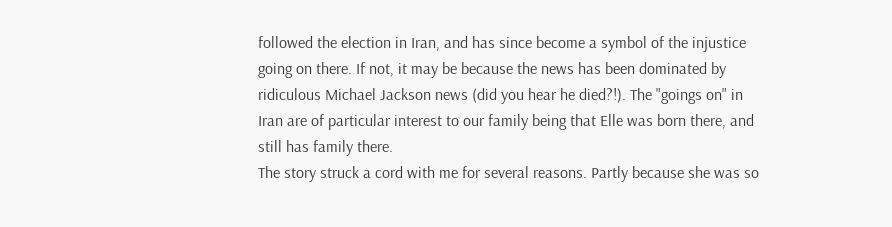followed the election in Iran, and has since become a symbol of the injustice going on there. If not, it may be because the news has been dominated by ridiculous Michael Jackson news (did you hear he died?!). The "goings on" in Iran are of particular interest to our family being that Elle was born there, and still has family there.
The story struck a cord with me for several reasons. Partly because she was so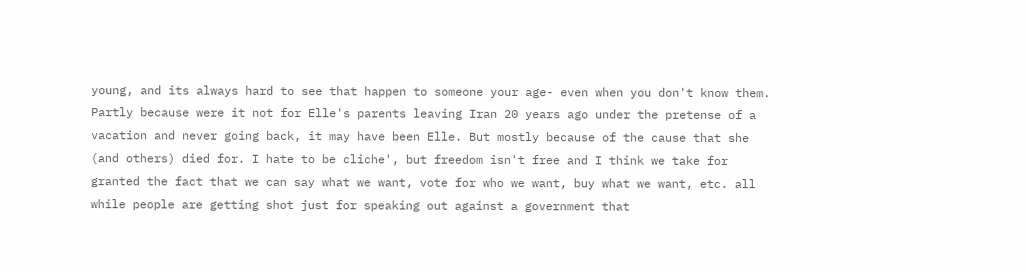young, and its always hard to see that happen to someone your age- even when you don't know them. Partly because were it not for Elle's parents leaving Iran 20 years ago under the pretense of a vacation and never going back, it may have been Elle. But mostly because of the cause that she (and others) died for. I hate to be cliche', but freedom isn't free and I think we take for granted the fact that we can say what we want, vote for who we want, buy what we want, etc. all while people are getting shot just for speaking out against a government that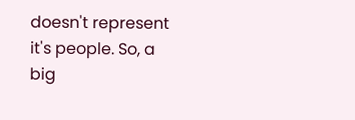doesn't represent it's people. So, a big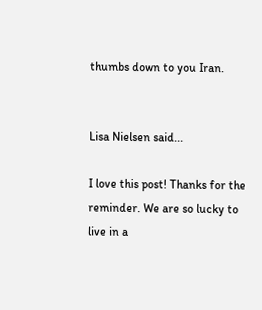thumbs down to you Iran.


Lisa Nielsen said...

I love this post! Thanks for the reminder. We are so lucky to live in a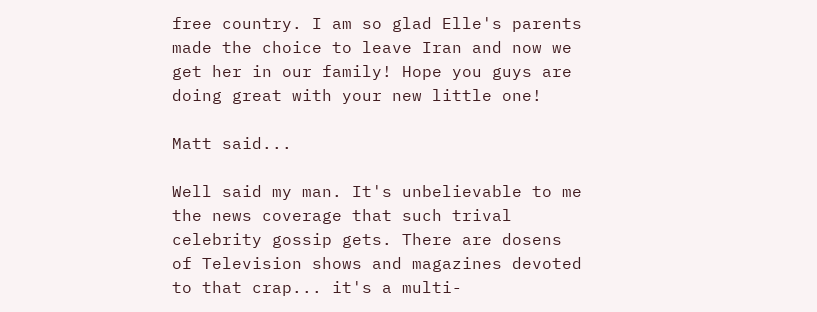free country. I am so glad Elle's parents made the choice to leave Iran and now we get her in our family! Hope you guys are doing great with your new little one!

Matt said...

Well said my man. It's unbelievable to me the news coverage that such trival celebrity gossip gets. There are dosens of Television shows and magazines devoted to that crap... it's a multi-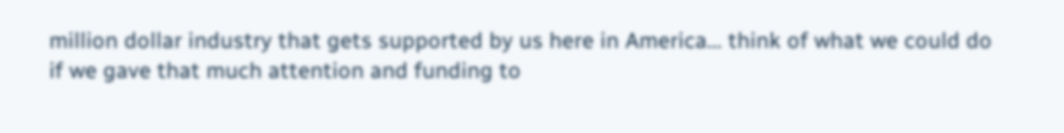million dollar industry that gets supported by us here in America... think of what we could do if we gave that much attention and funding to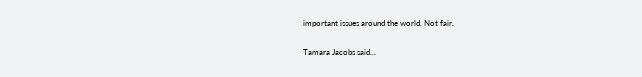important issues around the world. Not fair.

Tamara Jacobs said...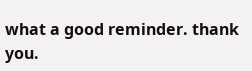what a good reminder. thank you.